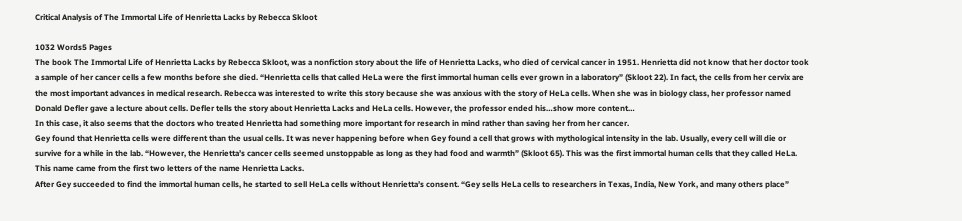Critical Analysis of The Immortal Life of Henrietta Lacks by Rebecca Skloot

1032 Words5 Pages
The book The Immortal Life of Henrietta Lacks by Rebecca Skloot, was a nonfiction story about the life of Henrietta Lacks, who died of cervical cancer in 1951. Henrietta did not know that her doctor took a sample of her cancer cells a few months before she died. “Henrietta cells that called HeLa were the first immortal human cells ever grown in a laboratory” (Skloot 22). In fact, the cells from her cervix are the most important advances in medical research. Rebecca was interested to write this story because she was anxious with the story of HeLa cells. When she was in biology class, her professor named Donald Defler gave a lecture about cells. Defler tells the story about Henrietta Lacks and HeLa cells. However, the professor ended his…show more content…
In this case, it also seems that the doctors who treated Henrietta had something more important for research in mind rather than saving her from her cancer.
Gey found that Henrietta cells were different than the usual cells. It was never happening before when Gey found a cell that grows with mythological intensity in the lab. Usually, every cell will die or survive for a while in the lab. “However, the Henrietta’s cancer cells seemed unstoppable as long as they had food and warmth” (Skloot 65). This was the first immortal human cells that they called HeLa. This name came from the first two letters of the name Henrietta Lacks.
After Gey succeeded to find the immortal human cells, he started to sell HeLa cells without Henrietta’s consent. “Gey sells HeLa cells to researchers in Texas, India, New York, and many others place”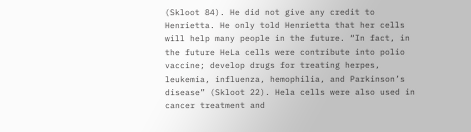(Skloot 84). He did not give any credit to Henrietta. He only told Henrietta that her cells will help many people in the future. “In fact, in the future HeLa cells were contribute into polio vaccine; develop drugs for treating herpes, leukemia, influenza, hemophilia, and Parkinson’s disease” (Skloot 22). Hela cells were also used in cancer treatment and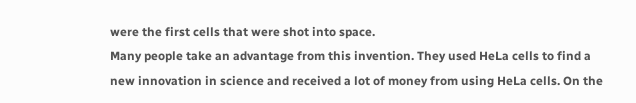were the first cells that were shot into space.
Many people take an advantage from this invention. They used HeLa cells to find a new innovation in science and received a lot of money from using HeLa cells. On the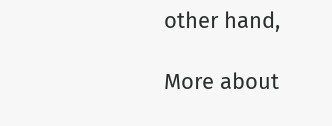other hand,

More about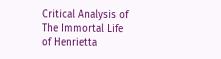Critical Analysis of The Immortal Life of Henrietta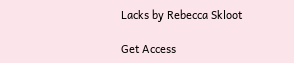Lacks by Rebecca Skloot

Get Access